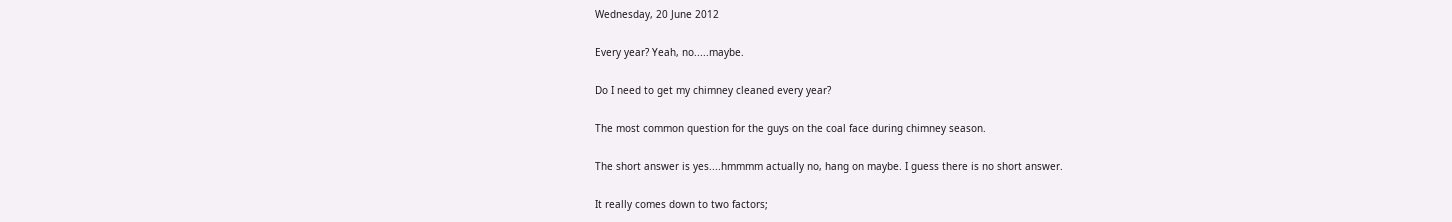Wednesday, 20 June 2012

Every year? Yeah, no.....maybe.

Do I need to get my chimney cleaned every year?

The most common question for the guys on the coal face during chimney season.

The short answer is yes....hmmmm actually no, hang on maybe. I guess there is no short answer.

It really comes down to two factors;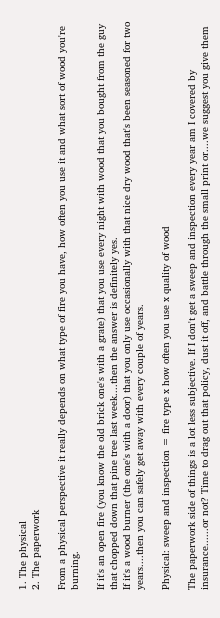1. The physical
2. The paperwork

From a physical perspective it really depends on what type of fire you have, how often you use it and what sort of wood you're burning.

If it's an open fire (you know the old brick one's with a grate) that you use every night with wood that you bought from the guy that chopped down that pine tree last week....then the answer is definitely yes.
If it's a wood burner (the one's with a door) that you only use occasionally with that nice dry wood that's been seasoned for two years....then you can safely get away with every couple of years.

Physical: sweep and inspection = fire type x how often you use x quality of wood

The paperwork side of things is a lot less subjective. If I don't get a sweep and inspection every year am I covered by insurance......or not? Time to drag out that policy, dust it off, and battle through the small print or....we suggest you give them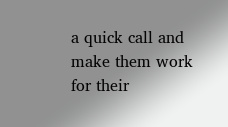a quick call and make them work for their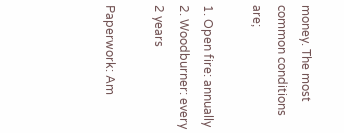money. The most common conditions are;

1. Open fire: annually
2. Woodburner: every 2 years

Paperwork: Am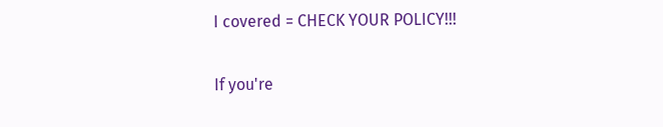I covered = CHECK YOUR POLICY!!!

If you're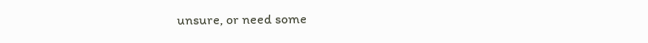unsure, or need some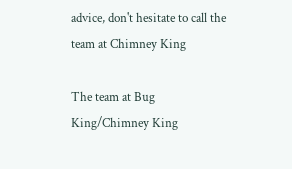advice, don't hesitate to call the team at Chimney King

The team at Bug King/Chimney King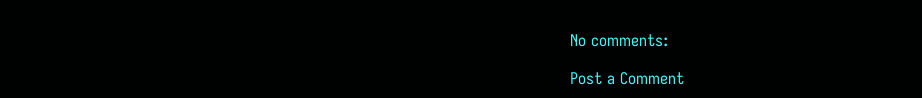No comments:

Post a Comment